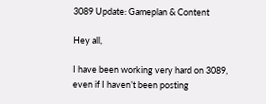3089 Update: Gameplan & Content

Hey all,

I have been working very hard on 3089, even if I haven’t been posting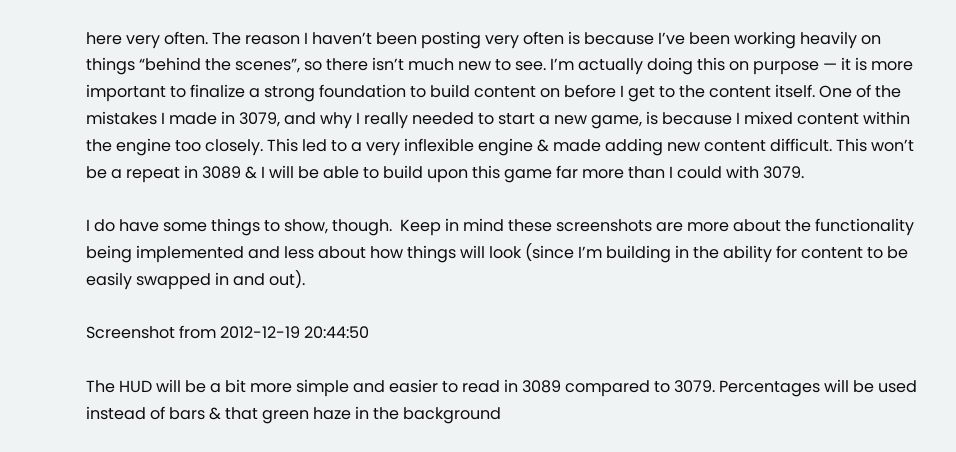here very often. The reason I haven’t been posting very often is because I’ve been working heavily on things “behind the scenes”, so there isn’t much new to see. I’m actually doing this on purpose — it is more important to finalize a strong foundation to build content on before I get to the content itself. One of the mistakes I made in 3079, and why I really needed to start a new game, is because I mixed content within the engine too closely. This led to a very inflexible engine & made adding new content difficult. This won’t be a repeat in 3089 & I will be able to build upon this game far more than I could with 3079.

I do have some things to show, though.  Keep in mind these screenshots are more about the functionality being implemented and less about how things will look (since I’m building in the ability for content to be easily swapped in and out).

Screenshot from 2012-12-19 20:44:50

The HUD will be a bit more simple and easier to read in 3089 compared to 3079. Percentages will be used instead of bars & that green haze in the background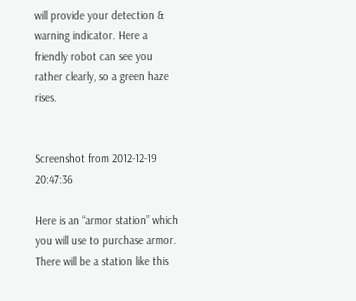will provide your detection & warning indicator. Here a friendly robot can see you rather clearly, so a green haze rises.


Screenshot from 2012-12-19 20:47:36

Here is an “armor station” which you will use to purchase armor. There will be a station like this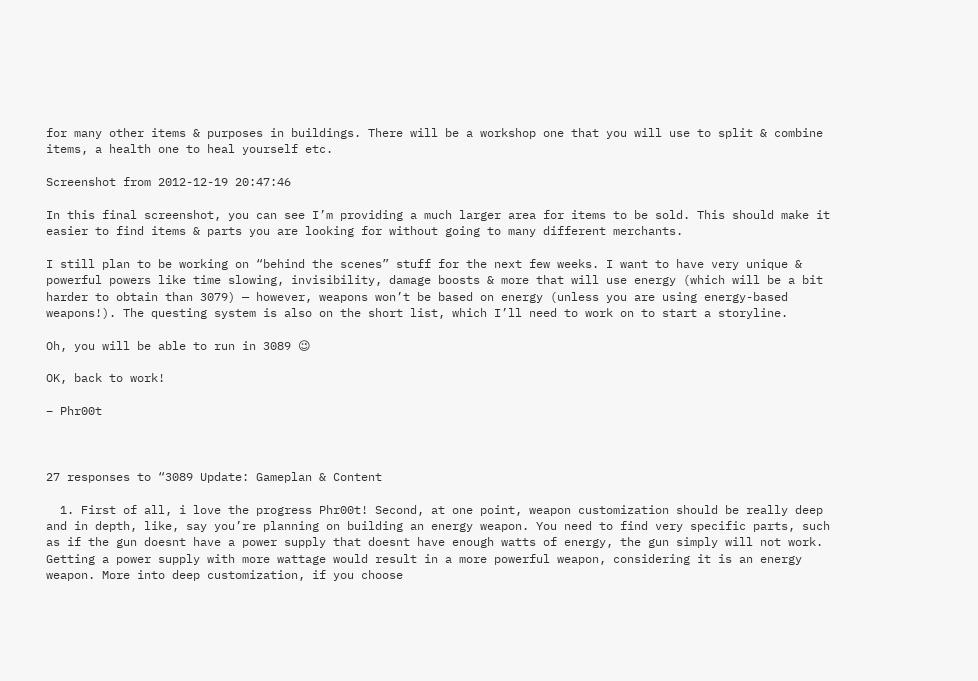for many other items & purposes in buildings. There will be a workshop one that you will use to split & combine items, a health one to heal yourself etc.

Screenshot from 2012-12-19 20:47:46

In this final screenshot, you can see I’m providing a much larger area for items to be sold. This should make it easier to find items & parts you are looking for without going to many different merchants.

I still plan to be working on “behind the scenes” stuff for the next few weeks. I want to have very unique & powerful powers like time slowing, invisibility, damage boosts & more that will use energy (which will be a bit harder to obtain than 3079) — however, weapons won’t be based on energy (unless you are using energy-based weapons!). The questing system is also on the short list, which I’ll need to work on to start a storyline.

Oh, you will be able to run in 3089 😉

OK, back to work!

– Phr00t



27 responses to “3089 Update: Gameplan & Content

  1. First of all, i love the progress Phr00t! Second, at one point, weapon customization should be really deep and in depth, like, say you’re planning on building an energy weapon. You need to find very specific parts, such as if the gun doesnt have a power supply that doesnt have enough watts of energy, the gun simply will not work. Getting a power supply with more wattage would result in a more powerful weapon, considering it is an energy weapon. More into deep customization, if you choose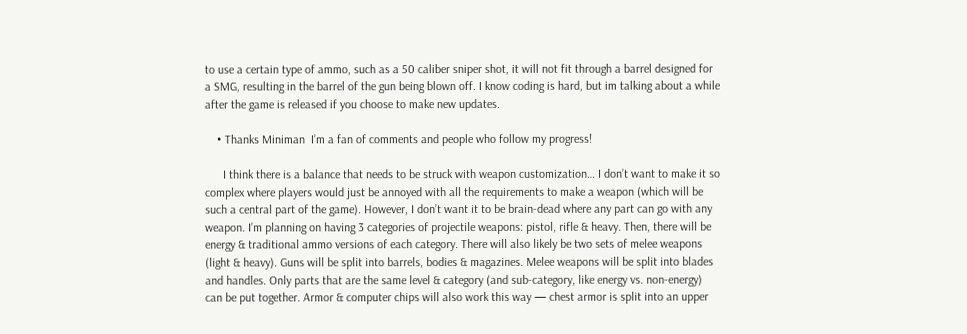to use a certain type of ammo, such as a 50 caliber sniper shot, it will not fit through a barrel designed for a SMG, resulting in the barrel of the gun being blown off. I know coding is hard, but im talking about a while after the game is released if you choose to make new updates.

    • Thanks Miniman  I’m a fan of comments and people who follow my progress!

      I think there is a balance that needs to be struck with weapon customization… I don’t want to make it so complex where players would just be annoyed with all the requirements to make a weapon (which will be such a central part of the game). However, I don’t want it to be brain-dead where any part can go with any weapon. I’m planning on having 3 categories of projectile weapons: pistol, rifle & heavy. Then, there will be energy & traditional ammo versions of each category. There will also likely be two sets of melee weapons (light & heavy). Guns will be split into barrels, bodies & magazines. Melee weapons will be split into blades and handles. Only parts that are the same level & category (and sub-category, like energy vs. non-energy) can be put together. Armor & computer chips will also work this way — chest armor is split into an upper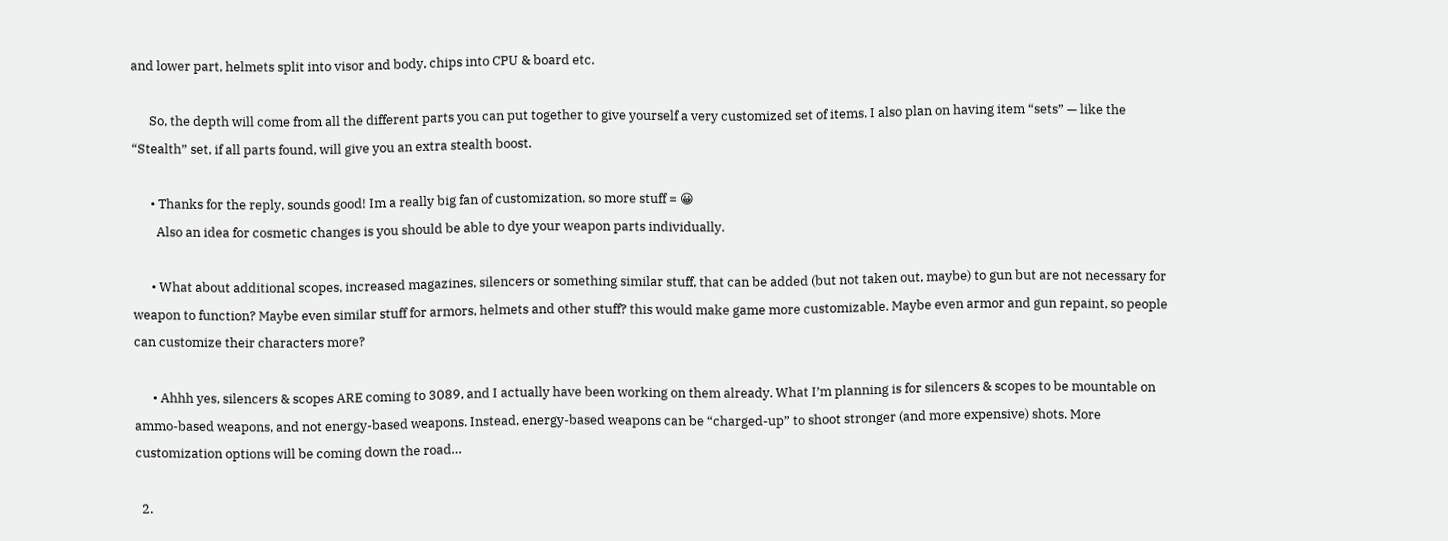and lower part, helmets split into visor and body, chips into CPU & board etc.

      So, the depth will come from all the different parts you can put together to give yourself a very customized set of items. I also plan on having item “sets” — like the “Stealth” set, if all parts found, will give you an extra stealth boost.

      • Thanks for the reply, sounds good! Im a really big fan of customization, so more stuff = 😀
        Also an idea for cosmetic changes is you should be able to dye your weapon parts individually.

      • What about additional scopes, increased magazines, silencers or something similar stuff, that can be added (but not taken out, maybe) to gun but are not necessary for weapon to function? Maybe even similar stuff for armors, helmets and other stuff? this would make game more customizable. Maybe even armor and gun repaint, so people can customize their characters more?

      • Ahhh yes, silencers & scopes ARE coming to 3089, and I actually have been working on them already. What I’m planning is for silencers & scopes to be mountable on ammo-based weapons, and not energy-based weapons. Instead, energy-based weapons can be “charged-up” to shoot stronger (and more expensive) shots. More customization options will be coming down the road…

  2.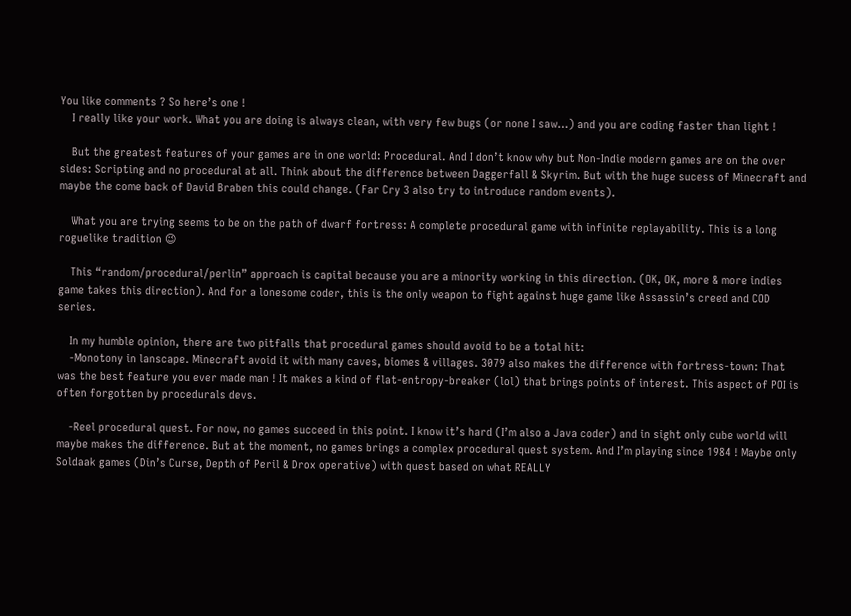You like comments ? So here’s one !
    I really like your work. What you are doing is always clean, with very few bugs (or none I saw…) and you are coding faster than light !

    But the greatest features of your games are in one world: Procedural. And I don’t know why but Non-Indie modern games are on the over sides: Scripting and no procedural at all. Think about the difference between Daggerfall & Skyrim. But with the huge sucess of Minecraft and maybe the come back of David Braben this could change. (Far Cry 3 also try to introduce random events).

    What you are trying seems to be on the path of dwarf fortress: A complete procedural game with infinite replayability. This is a long roguelike tradition 😉

    This “random/procedural/perlin” approach is capital because you are a minority working in this direction. (OK, OK, more & more indies game takes this direction). And for a lonesome coder, this is the only weapon to fight against huge game like Assassin’s creed and COD series.

    In my humble opinion, there are two pitfalls that procedural games should avoid to be a total hit:
    -Monotony in lanscape. Minecraft avoid it with many caves, biomes & villages. 3079 also makes the difference with fortress-town: That was the best feature you ever made man ! It makes a kind of flat-entropy-breaker (lol) that brings points of interest. This aspect of POI is often forgotten by procedurals devs.

    -Reel procedural quest. For now, no games succeed in this point. I know it’s hard (I’m also a Java coder) and in sight only cube world will maybe makes the difference. But at the moment, no games brings a complex procedural quest system. And I’m playing since 1984 ! Maybe only Soldaak games (Din’s Curse, Depth of Peril & Drox operative) with quest based on what REALLY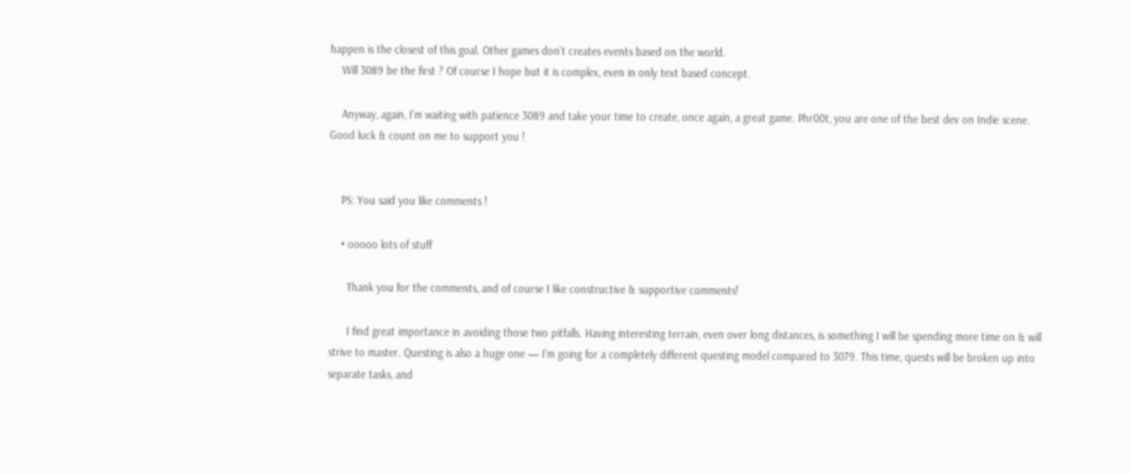happen is the closest of this goal. Other games don’t creates events based on the world.
    Will 3089 be the first ? Of course I hope but it is complex, even in only text based concept.

    Anyway, again, I’m waiting with patience 3089 and take your time to create, once again, a great game. Phr00t, you are one of the best dev on Indie scene. Good luck & count on me to support you !


    PS: You said you like comments !

    • ooooo lots of stuff

      Thank you for the comments, and of course I like constructive & supportive comments!

      I find great importance in avoiding those two pitfalls. Having interesting terrain, even over long distances, is something I will be spending more time on & will strive to master. Questing is also a huge one — I’m going for a completely different questing model compared to 3079. This time, quests will be broken up into separate tasks, and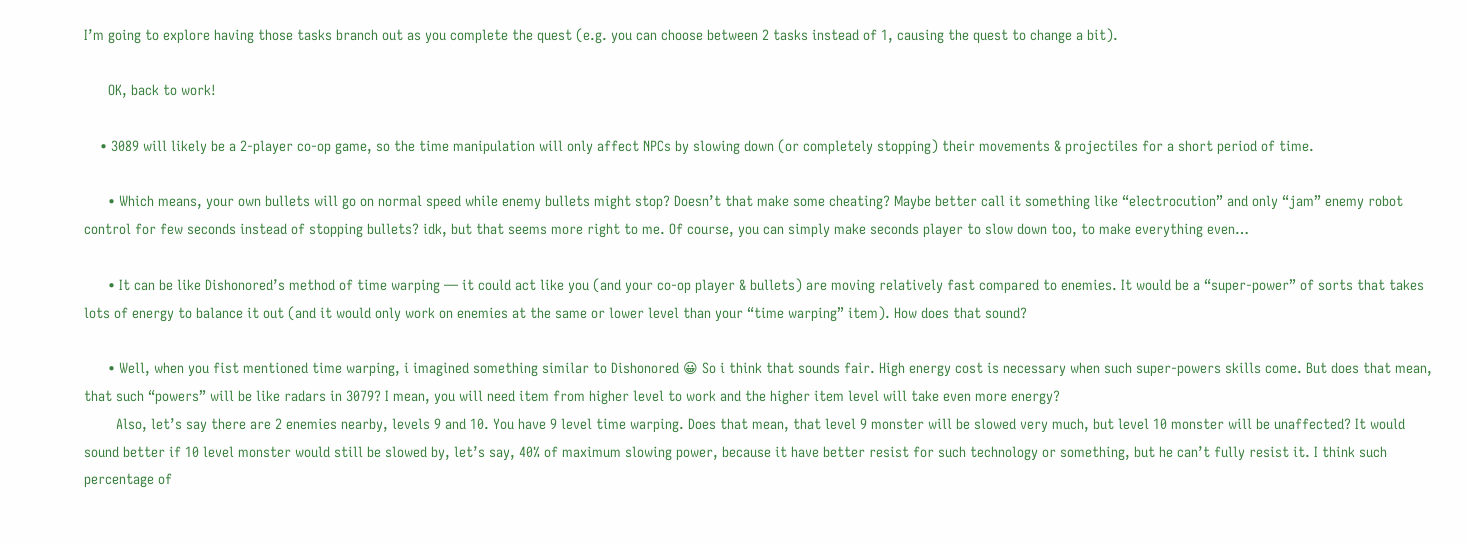I’m going to explore having those tasks branch out as you complete the quest (e.g. you can choose between 2 tasks instead of 1, causing the quest to change a bit).

      OK, back to work!

    • 3089 will likely be a 2-player co-op game, so the time manipulation will only affect NPCs by slowing down (or completely stopping) their movements & projectiles for a short period of time.

      • Which means, your own bullets will go on normal speed while enemy bullets might stop? Doesn’t that make some cheating? Maybe better call it something like “electrocution” and only “jam” enemy robot control for few seconds instead of stopping bullets? idk, but that seems more right to me. Of course, you can simply make seconds player to slow down too, to make everything even…

      • It can be like Dishonored’s method of time warping — it could act like you (and your co-op player & bullets) are moving relatively fast compared to enemies. It would be a “super-power” of sorts that takes lots of energy to balance it out (and it would only work on enemies at the same or lower level than your “time warping” item). How does that sound?

      • Well, when you fist mentioned time warping, i imagined something similar to Dishonored 😀 So i think that sounds fair. High energy cost is necessary when such super-powers skills come. But does that mean, that such “powers” will be like radars in 3079? I mean, you will need item from higher level to work and the higher item level will take even more energy?
        Also, let’s say there are 2 enemies nearby, levels 9 and 10. You have 9 level time warping. Does that mean, that level 9 monster will be slowed very much, but level 10 monster will be unaffected? It would sound better if 10 level monster would still be slowed by, let’s say, 40% of maximum slowing power, because it have better resist for such technology or something, but he can’t fully resist it. I think such percentage of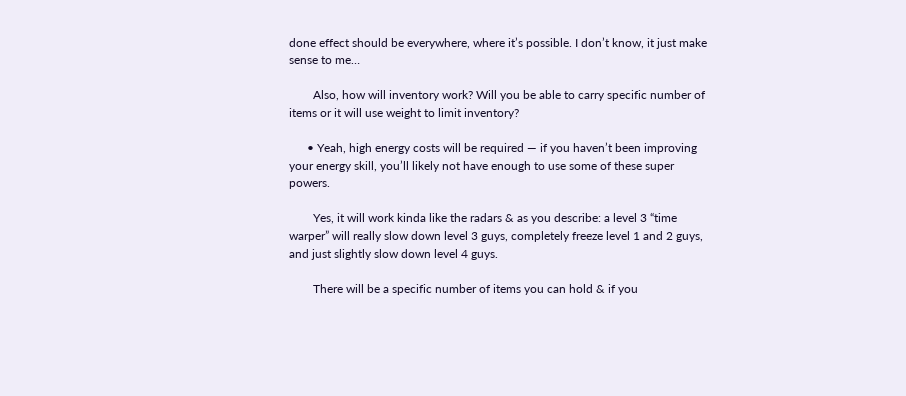done effect should be everywhere, where it’s possible. I don’t know, it just make sense to me…

        Also, how will inventory work? Will you be able to carry specific number of items or it will use weight to limit inventory?

      • Yeah, high energy costs will be required — if you haven’t been improving your energy skill, you’ll likely not have enough to use some of these super powers.

        Yes, it will work kinda like the radars & as you describe: a level 3 “time warper” will really slow down level 3 guys, completely freeze level 1 and 2 guys, and just slightly slow down level 4 guys.

        There will be a specific number of items you can hold & if you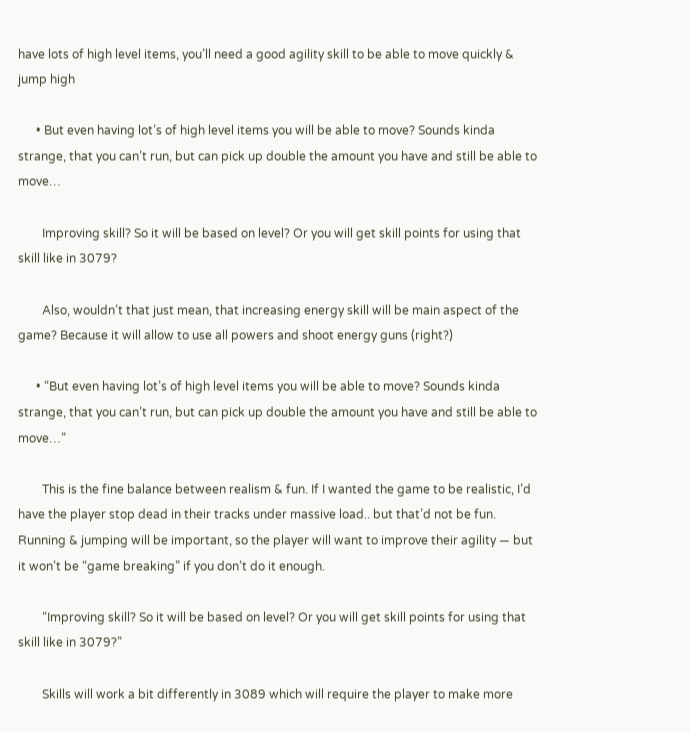have lots of high level items, you’ll need a good agility skill to be able to move quickly & jump high

      • But even having lot’s of high level items you will be able to move? Sounds kinda strange, that you can’t run, but can pick up double the amount you have and still be able to move…

        Improving skill? So it will be based on level? Or you will get skill points for using that skill like in 3079?

        Also, wouldn’t that just mean, that increasing energy skill will be main aspect of the game? Because it will allow to use all powers and shoot energy guns (right?)

      • “But even having lot’s of high level items you will be able to move? Sounds kinda strange, that you can’t run, but can pick up double the amount you have and still be able to move…”

        This is the fine balance between realism & fun. If I wanted the game to be realistic, I’d have the player stop dead in their tracks under massive load.. but that’d not be fun. Running & jumping will be important, so the player will want to improve their agility — but it won’t be “game breaking” if you don’t do it enough.

        “Improving skill? So it will be based on level? Or you will get skill points for using that skill like in 3079?”

        Skills will work a bit differently in 3089 which will require the player to make more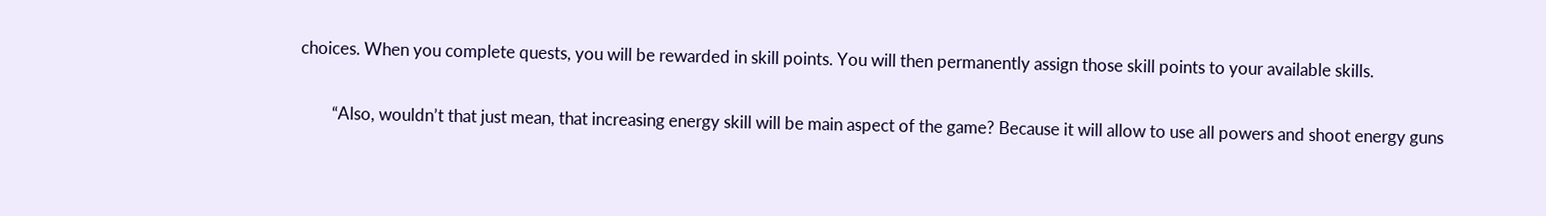choices. When you complete quests, you will be rewarded in skill points. You will then permanently assign those skill points to your available skills.

        “Also, wouldn’t that just mean, that increasing energy skill will be main aspect of the game? Because it will allow to use all powers and shoot energy guns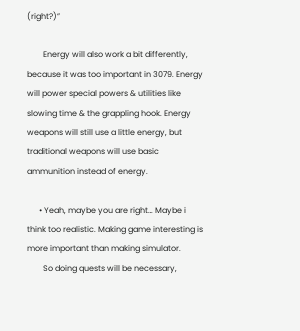(right?)”

        Energy will also work a bit differently, because it was too important in 3079. Energy will power special powers & utilities like slowing time & the grappling hook. Energy weapons will still use a little energy, but traditional weapons will use basic ammunition instead of energy.

      • Yeah, maybe you are right… Maybe i think too realistic. Making game interesting is more important than making simulator.
        So doing quests will be necessary,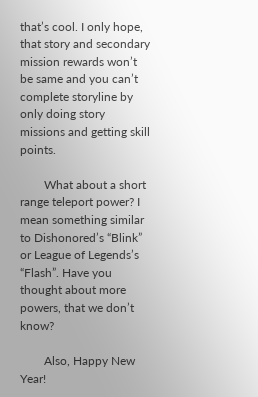that’s cool. I only hope, that story and secondary mission rewards won’t be same and you can’t complete storyline by only doing story missions and getting skill points.

        What about a short range teleport power? I mean something similar to Dishonored’s “Blink” or League of Legends’s “Flash”. Have you thought about more powers, that we don’t know?

        Also, Happy New Year!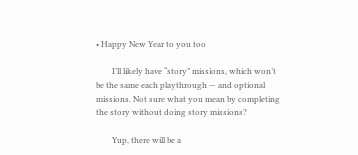• Happy New Year to you too

        I’ll likely have “story” missions, which won’t be the same each playthrough — and optional missions. Not sure what you mean by completing the story without doing story missions?

        Yup, there will be a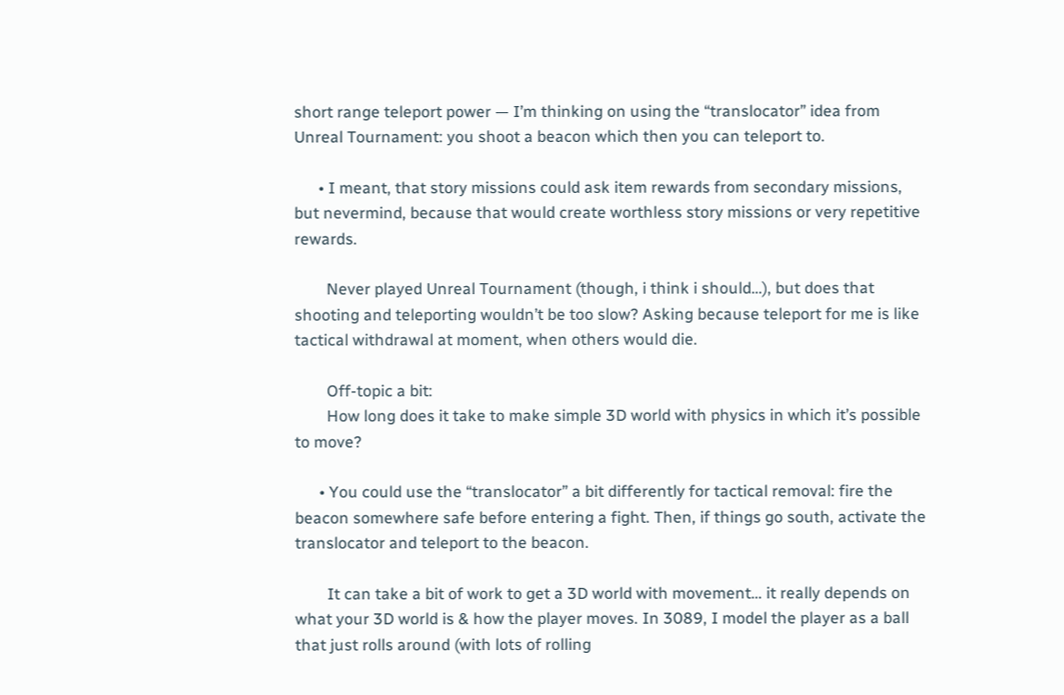short range teleport power — I’m thinking on using the “translocator” idea from Unreal Tournament: you shoot a beacon which then you can teleport to.

      • I meant, that story missions could ask item rewards from secondary missions, but nevermind, because that would create worthless story missions or very repetitive rewards.

        Never played Unreal Tournament (though, i think i should…), but does that shooting and teleporting wouldn’t be too slow? Asking because teleport for me is like tactical withdrawal at moment, when others would die.

        Off-topic a bit:
        How long does it take to make simple 3D world with physics in which it’s possible to move?

      • You could use the “translocator” a bit differently for tactical removal: fire the beacon somewhere safe before entering a fight. Then, if things go south, activate the translocator and teleport to the beacon.

        It can take a bit of work to get a 3D world with movement… it really depends on what your 3D world is & how the player moves. In 3089, I model the player as a ball that just rolls around (with lots of rolling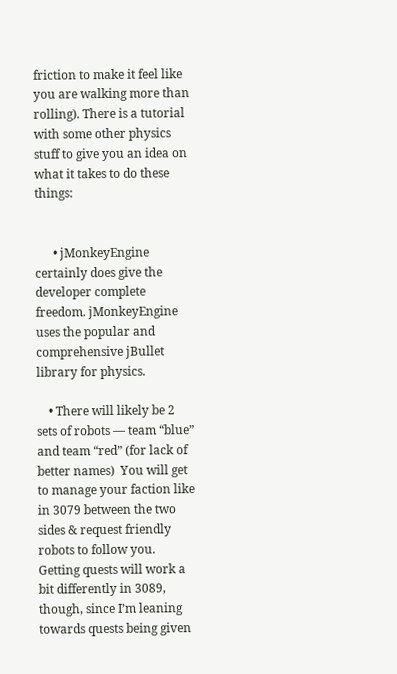friction to make it feel like you are walking more than rolling). There is a tutorial with some other physics stuff to give you an idea on what it takes to do these things:


      • jMonkeyEngine certainly does give the developer complete freedom. jMonkeyEngine uses the popular and comprehensive jBullet library for physics.

    • There will likely be 2 sets of robots — team “blue” and team “red” (for lack of better names)  You will get to manage your faction like in 3079 between the two sides & request friendly robots to follow you. Getting quests will work a bit differently in 3089, though, since I’m leaning towards quests being given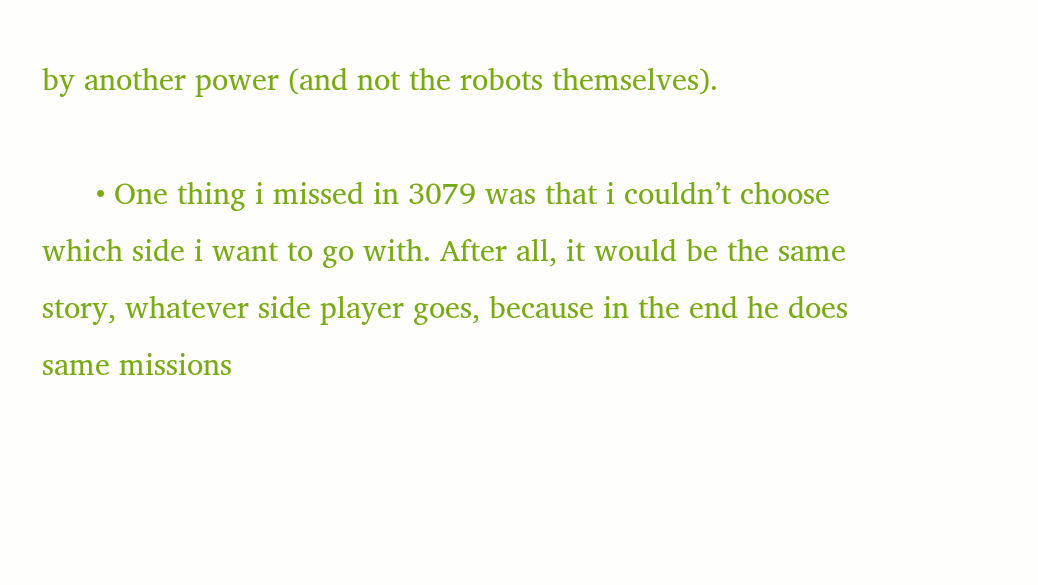by another power (and not the robots themselves).

      • One thing i missed in 3079 was that i couldn’t choose which side i want to go with. After all, it would be the same story, whatever side player goes, because in the end he does same missions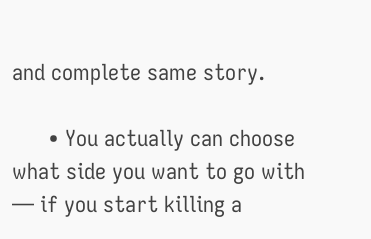and complete same story.

      • You actually can choose what side you want to go with — if you start killing a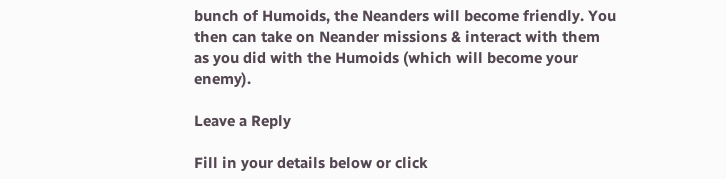bunch of Humoids, the Neanders will become friendly. You then can take on Neander missions & interact with them as you did with the Humoids (which will become your enemy).

Leave a Reply

Fill in your details below or click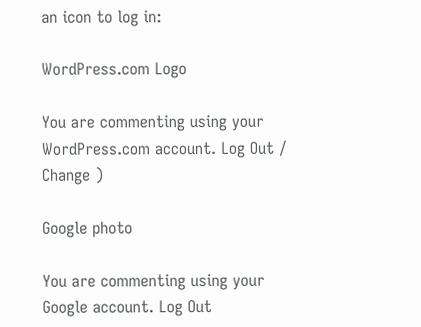an icon to log in:

WordPress.com Logo

You are commenting using your WordPress.com account. Log Out /  Change )

Google photo

You are commenting using your Google account. Log Out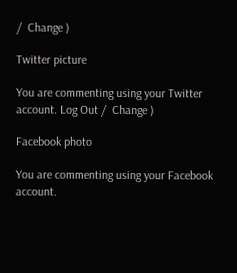/  Change )

Twitter picture

You are commenting using your Twitter account. Log Out /  Change )

Facebook photo

You are commenting using your Facebook account.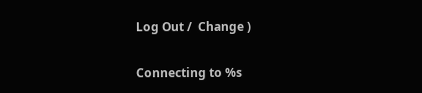Log Out /  Change )

Connecting to %s